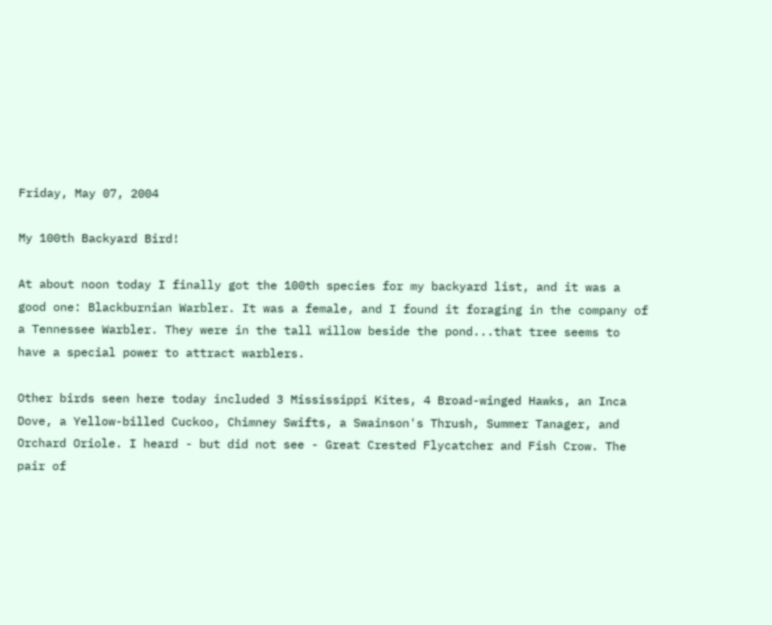Friday, May 07, 2004

My 100th Backyard Bird!

At about noon today I finally got the 100th species for my backyard list, and it was a good one: Blackburnian Warbler. It was a female, and I found it foraging in the company of a Tennessee Warbler. They were in the tall willow beside the pond...that tree seems to have a special power to attract warblers.

Other birds seen here today included 3 Mississippi Kites, 4 Broad-winged Hawks, an Inca Dove, a Yellow-billed Cuckoo, Chimney Swifts, a Swainson's Thrush, Summer Tanager, and Orchard Oriole. I heard - but did not see - Great Crested Flycatcher and Fish Crow. The pair of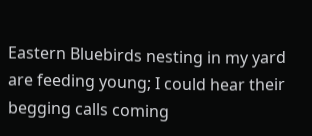Eastern Bluebirds nesting in my yard are feeding young; I could hear their begging calls coming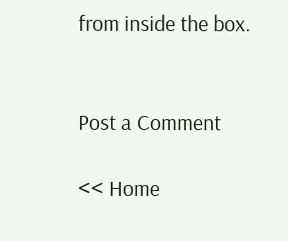from inside the box.


Post a Comment

<< Home